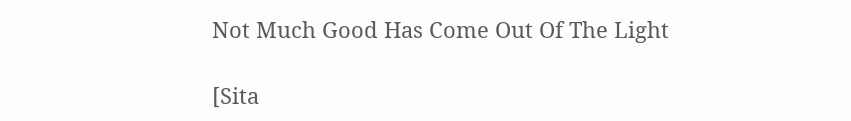Not Much Good Has Come Out Of The Light

[Sita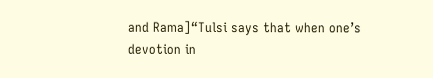and Rama]“Tulsi says that when one’s devotion in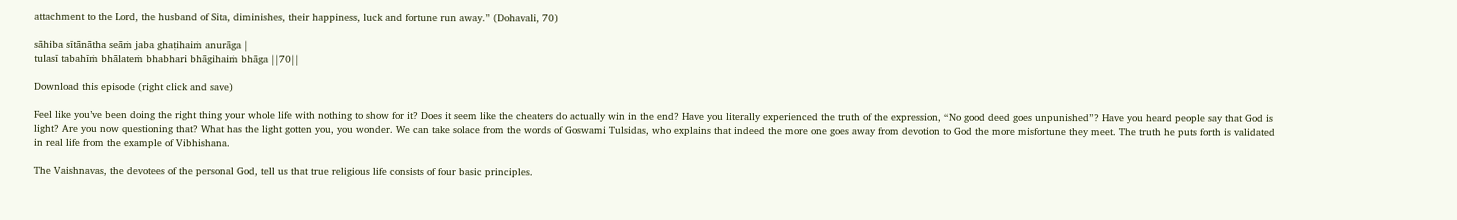attachment to the Lord, the husband of Sita, diminishes, their happiness, luck and fortune run away.” (Dohavali, 70)

sāhiba sītānātha seāṁ jaba ghaṭihaiṁ anurāga |
tulasī tabahīṁ bhālateṁ bhabhari bhāgihaiṁ bhāga ||70||

Download this episode (right click and save)

Feel like you’ve been doing the right thing your whole life with nothing to show for it? Does it seem like the cheaters do actually win in the end? Have you literally experienced the truth of the expression, “No good deed goes unpunished”? Have you heard people say that God is light? Are you now questioning that? What has the light gotten you, you wonder. We can take solace from the words of Goswami Tulsidas, who explains that indeed the more one goes away from devotion to God the more misfortune they meet. The truth he puts forth is validated in real life from the example of Vibhishana.

The Vaishnavas, the devotees of the personal God, tell us that true religious life consists of four basic principles.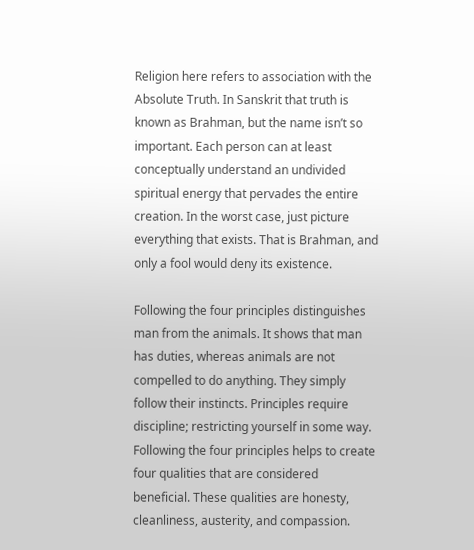Religion here refers to association with the Absolute Truth. In Sanskrit that truth is known as Brahman, but the name isn’t so important. Each person can at least conceptually understand an undivided spiritual energy that pervades the entire creation. In the worst case, just picture everything that exists. That is Brahman, and only a fool would deny its existence.

Following the four principles distinguishes man from the animals. It shows that man has duties, whereas animals are not compelled to do anything. They simply follow their instincts. Principles require discipline; restricting yourself in some way. Following the four principles helps to create four qualities that are considered beneficial. These qualities are honesty, cleanliness, austerity, and compassion.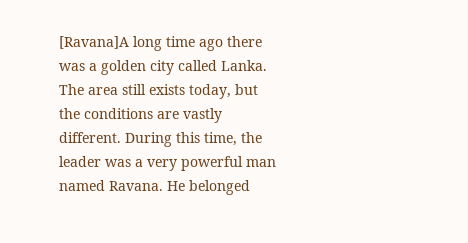[Ravana]A long time ago there was a golden city called Lanka. The area still exists today, but the conditions are vastly different. During this time, the leader was a very powerful man named Ravana. He belonged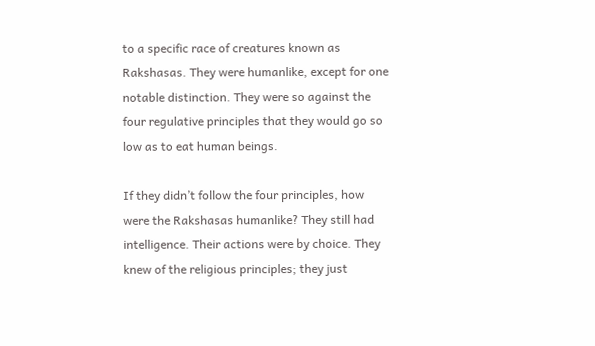to a specific race of creatures known as Rakshasas. They were humanlike, except for one notable distinction. They were so against the four regulative principles that they would go so low as to eat human beings.

If they didn’t follow the four principles, how were the Rakshasas humanlike? They still had intelligence. Their actions were by choice. They knew of the religious principles; they just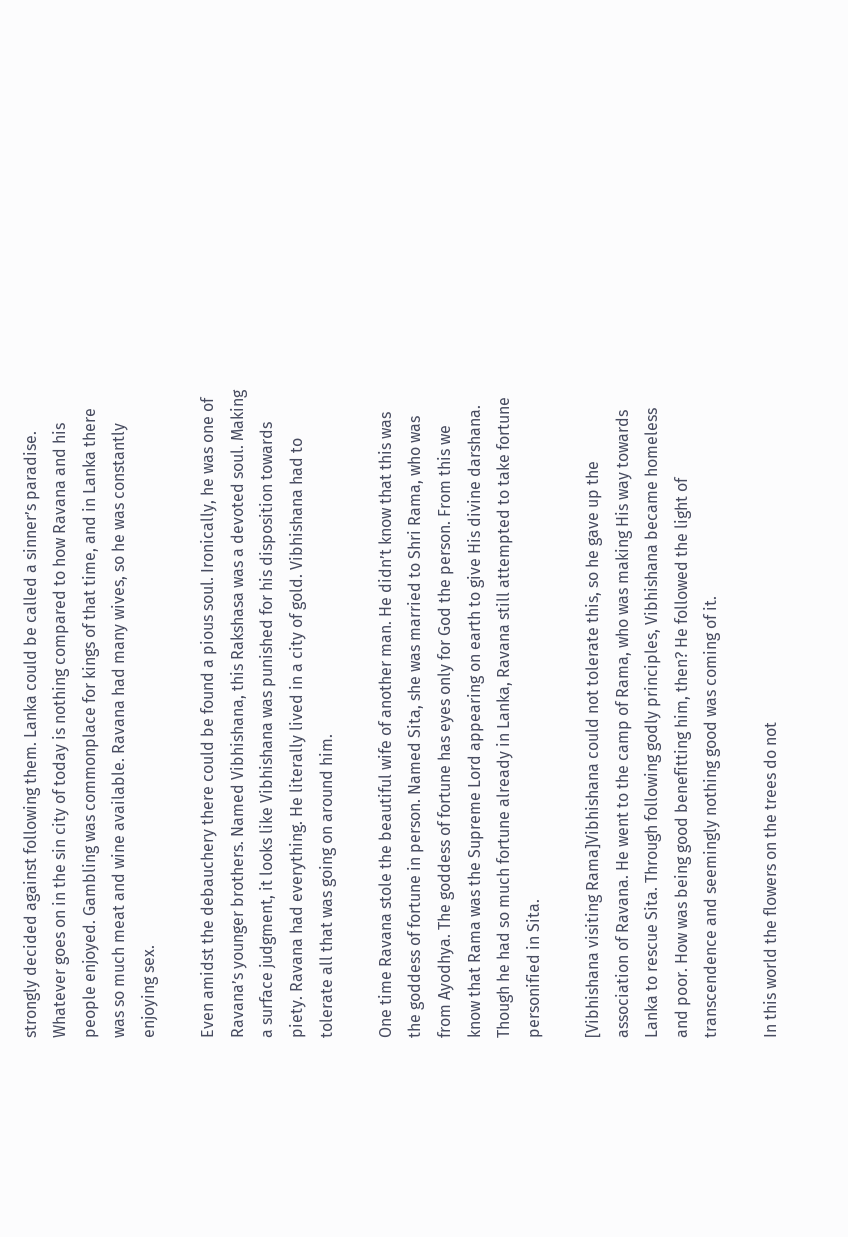strongly decided against following them. Lanka could be called a sinner’s paradise. Whatever goes on in the sin city of today is nothing compared to how Ravana and his people enjoyed. Gambling was commonplace for kings of that time, and in Lanka there was so much meat and wine available. Ravana had many wives, so he was constantly enjoying sex.

Even amidst the debauchery there could be found a pious soul. Ironically, he was one of Ravana’s younger brothers. Named Vibhishana, this Rakshasa was a devoted soul. Making a surface judgment, it looks like Vibhishana was punished for his disposition towards piety. Ravana had everything. He literally lived in a city of gold. Vibhishana had to tolerate all that was going on around him.

One time Ravana stole the beautiful wife of another man. He didn’t know that this was the goddess of fortune in person. Named Sita, she was married to Shri Rama, who was from Ayodhya. The goddess of fortune has eyes only for God the person. From this we know that Rama was the Supreme Lord appearing on earth to give His divine darshana. Though he had so much fortune already in Lanka, Ravana still attempted to take fortune personified in Sita.

[Vibhishana visiting Rama]Vibhishana could not tolerate this, so he gave up the association of Ravana. He went to the camp of Rama, who was making His way towards Lanka to rescue Sita. Through following godly principles, Vibhishana became homeless and poor. How was being good benefitting him, then? He followed the light of transcendence and seemingly nothing good was coming of it.

In this world the flowers on the trees do not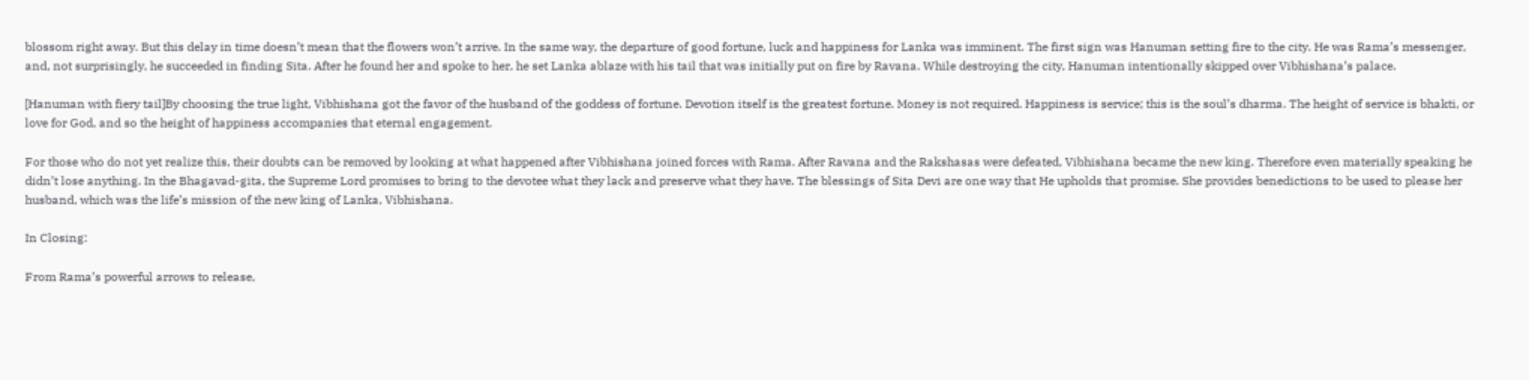blossom right away. But this delay in time doesn’t mean that the flowers won’t arrive. In the same way, the departure of good fortune, luck and happiness for Lanka was imminent. The first sign was Hanuman setting fire to the city. He was Rama’s messenger, and, not surprisingly, he succeeded in finding Sita. After he found her and spoke to her, he set Lanka ablaze with his tail that was initially put on fire by Ravana. While destroying the city, Hanuman intentionally skipped over Vibhishana’s palace.

[Hanuman with fiery tail]By choosing the true light, Vibhishana got the favor of the husband of the goddess of fortune. Devotion itself is the greatest fortune. Money is not required. Happiness is service; this is the soul’s dharma. The height of service is bhakti, or love for God, and so the height of happiness accompanies that eternal engagement.

For those who do not yet realize this, their doubts can be removed by looking at what happened after Vibhishana joined forces with Rama. After Ravana and the Rakshasas were defeated, Vibhishana became the new king. Therefore even materially speaking he didn’t lose anything. In the Bhagavad-gita, the Supreme Lord promises to bring to the devotee what they lack and preserve what they have. The blessings of Sita Devi are one way that He upholds that promise. She provides benedictions to be used to please her husband, which was the life’s mission of the new king of Lanka, Vibhishana.

In Closing:

From Rama’s powerful arrows to release,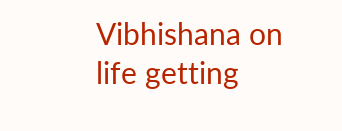Vibhishana on life getting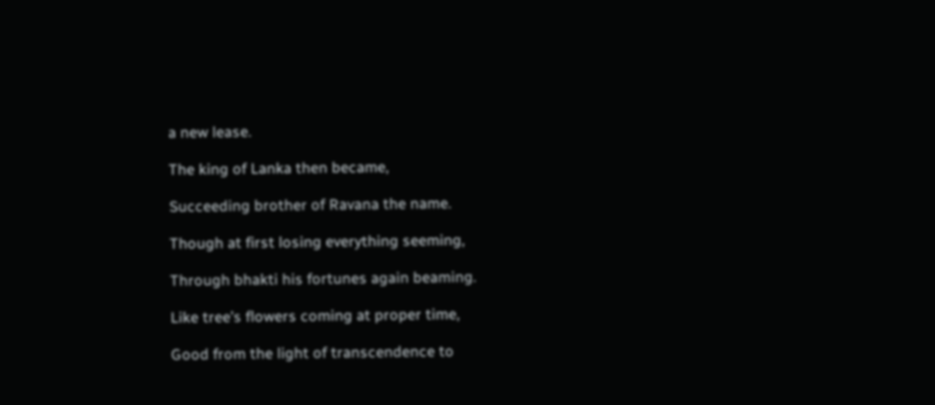a new lease.

The king of Lanka then became,

Succeeding brother of Ravana the name.

Though at first losing everything seeming,

Through bhakti his fortunes again beaming.

Like tree’s flowers coming at proper time,

Good from the light of transcendence to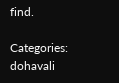find.

Categories: dohavali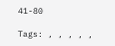41-80

Tags: , , , , ,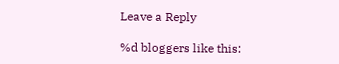Leave a Reply

%d bloggers like this: